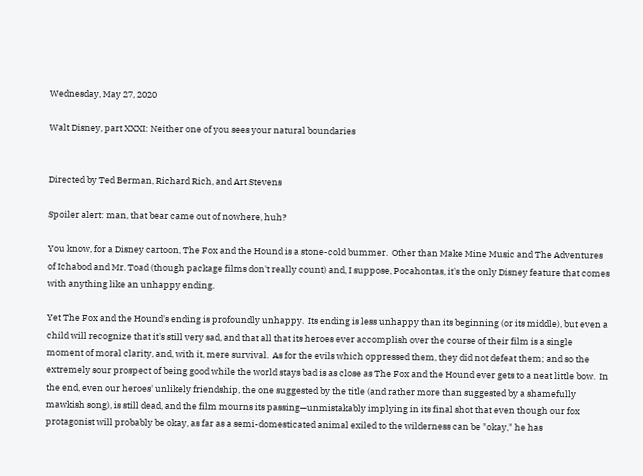Wednesday, May 27, 2020

Walt Disney, part XXXI: Neither one of you sees your natural boundaries


Directed by Ted Berman, Richard Rich, and Art Stevens

Spoiler alert: man, that bear came out of nowhere, huh?

You know, for a Disney cartoon, The Fox and the Hound is a stone-cold bummer.  Other than Make Mine Music and The Adventures of Ichabod and Mr. Toad (though package films don't really count) and, I suppose, Pocahontas, it's the only Disney feature that comes with anything like an unhappy ending.

Yet The Fox and the Hound's ending is profoundly unhappy.  Its ending is less unhappy than its beginning (or its middle), but even a child will recognize that it's still very sad, and that all that its heroes ever accomplish over the course of their film is a single moment of moral clarity, and, with it, mere survival.  As for the evils which oppressed them, they did not defeat them; and so the extremely sour prospect of being good while the world stays bad is as close as The Fox and the Hound ever gets to a neat little bow.  In the end, even our heroes' unlikely friendship, the one suggested by the title (and rather more than suggested by a shamefully mawkish song), is still dead, and the film mourns its passing—unmistakably implying in its final shot that even though our fox protagonist will probably be okay, as far as a semi-domesticated animal exiled to the wilderness can be "okay," he has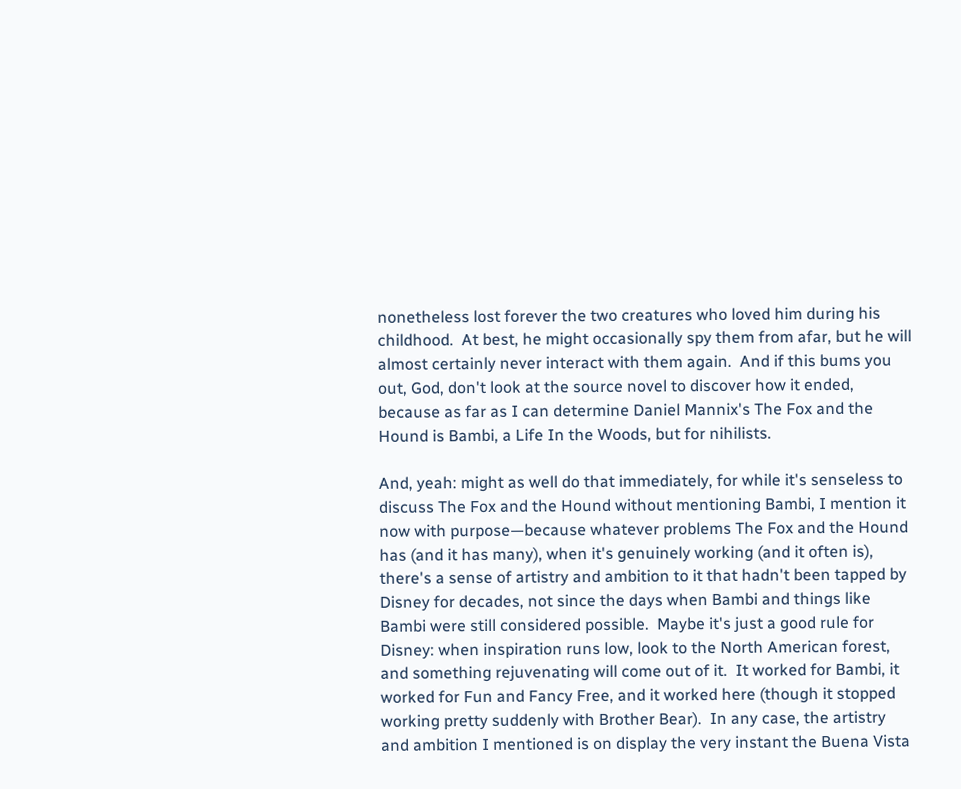nonetheless lost forever the two creatures who loved him during his childhood.  At best, he might occasionally spy them from afar, but he will almost certainly never interact with them again.  And if this bums you out, God, don't look at the source novel to discover how it ended, because as far as I can determine Daniel Mannix's The Fox and the Hound is Bambi, a Life In the Woods, but for nihilists.

And, yeah: might as well do that immediately, for while it's senseless to discuss The Fox and the Hound without mentioning Bambi, I mention it now with purpose—because whatever problems The Fox and the Hound has (and it has many), when it's genuinely working (and it often is), there's a sense of artistry and ambition to it that hadn't been tapped by Disney for decades, not since the days when Bambi and things like Bambi were still considered possible.  Maybe it's just a good rule for Disney: when inspiration runs low, look to the North American forest, and something rejuvenating will come out of it.  It worked for Bambi, it worked for Fun and Fancy Free, and it worked here (though it stopped working pretty suddenly with Brother Bear).  In any case, the artistry and ambition I mentioned is on display the very instant the Buena Vista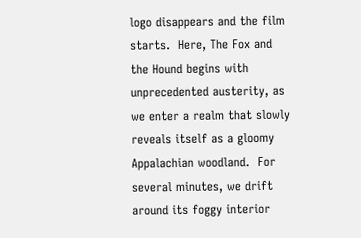logo disappears and the film starts.  Here, The Fox and the Hound begins with unprecedented austerity, as we enter a realm that slowly reveals itself as a gloomy Appalachian woodland.  For several minutes, we drift around its foggy interior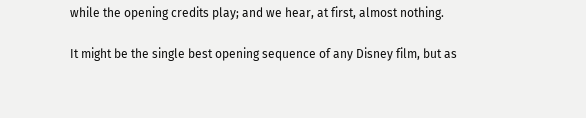while the opening credits play; and we hear, at first, almost nothing.

It might be the single best opening sequence of any Disney film, but as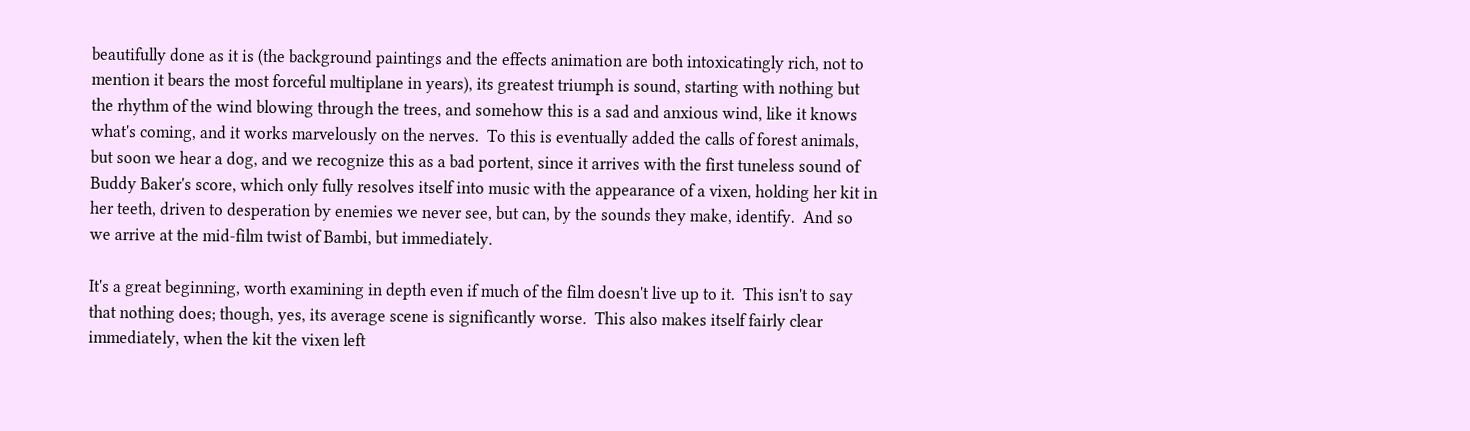beautifully done as it is (the background paintings and the effects animation are both intoxicatingly rich, not to mention it bears the most forceful multiplane in years), its greatest triumph is sound, starting with nothing but the rhythm of the wind blowing through the trees, and somehow this is a sad and anxious wind, like it knows what's coming, and it works marvelously on the nerves.  To this is eventually added the calls of forest animals, but soon we hear a dog, and we recognize this as a bad portent, since it arrives with the first tuneless sound of Buddy Baker's score, which only fully resolves itself into music with the appearance of a vixen, holding her kit in her teeth, driven to desperation by enemies we never see, but can, by the sounds they make, identify.  And so we arrive at the mid-film twist of Bambi, but immediately.

It's a great beginning, worth examining in depth even if much of the film doesn't live up to it.  This isn't to say that nothing does; though, yes, its average scene is significantly worse.  This also makes itself fairly clear immediately, when the kit the vixen left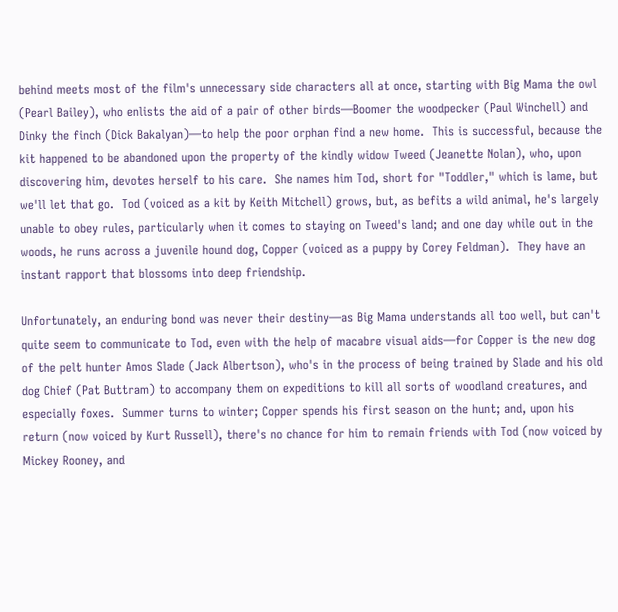behind meets most of the film's unnecessary side characters all at once, starting with Big Mama the owl (Pearl Bailey), who enlists the aid of a pair of other birds—Boomer the woodpecker (Paul Winchell) and Dinky the finch (Dick Bakalyan)—to help the poor orphan find a new home.  This is successful, because the kit happened to be abandoned upon the property of the kindly widow Tweed (Jeanette Nolan), who, upon discovering him, devotes herself to his care.  She names him Tod, short for "Toddler," which is lame, but we'll let that go.  Tod (voiced as a kit by Keith Mitchell) grows, but, as befits a wild animal, he's largely unable to obey rules, particularly when it comes to staying on Tweed's land; and one day while out in the woods, he runs across a juvenile hound dog, Copper (voiced as a puppy by Corey Feldman).  They have an instant rapport that blossoms into deep friendship.

Unfortunately, an enduring bond was never their destiny—as Big Mama understands all too well, but can't quite seem to communicate to Tod, even with the help of macabre visual aids—for Copper is the new dog of the pelt hunter Amos Slade (Jack Albertson), who's in the process of being trained by Slade and his old dog Chief (Pat Buttram) to accompany them on expeditions to kill all sorts of woodland creatures, and especially foxes.  Summer turns to winter; Copper spends his first season on the hunt; and, upon his return (now voiced by Kurt Russell), there's no chance for him to remain friends with Tod (now voiced by Mickey Rooney, and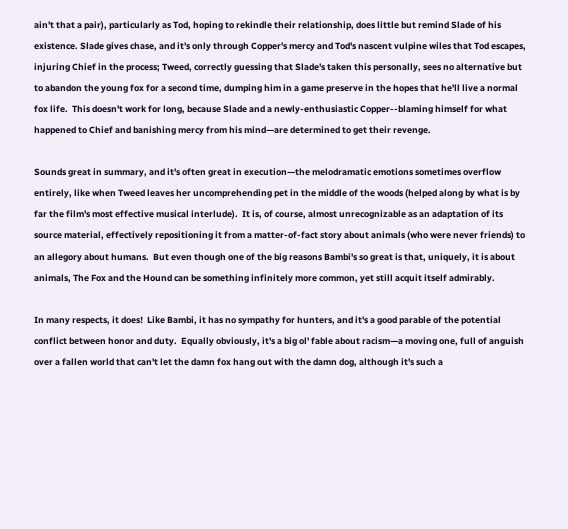ain't that a pair), particularly as Tod, hoping to rekindle their relationship, does little but remind Slade of his existence. Slade gives chase, and it's only through Copper's mercy and Tod's nascent vulpine wiles that Tod escapes, injuring Chief in the process; Tweed, correctly guessing that Slade's taken this personally, sees no alternative but to abandon the young fox for a second time, dumping him in a game preserve in the hopes that he'll live a normal fox life.  This doesn't work for long, because Slade and a newly-enthusiastic Copper--blaming himself for what happened to Chief and banishing mercy from his mind—are determined to get their revenge.

Sounds great in summary, and it's often great in execution—the melodramatic emotions sometimes overflow entirely, like when Tweed leaves her uncomprehending pet in the middle of the woods (helped along by what is by far the film's most effective musical interlude).  It is, of course, almost unrecognizable as an adaptation of its source material, effectively repositioning it from a matter-of-fact story about animals (who were never friends) to an allegory about humans.  But even though one of the big reasons Bambi's so great is that, uniquely, it is about animals, The Fox and the Hound can be something infinitely more common, yet still acquit itself admirably.

In many respects, it does!  Like Bambi, it has no sympathy for hunters, and it's a good parable of the potential conflict between honor and duty.  Equally obviously, it's a big ol' fable about racism—a moving one, full of anguish over a fallen world that can't let the damn fox hang out with the damn dog, although it's such a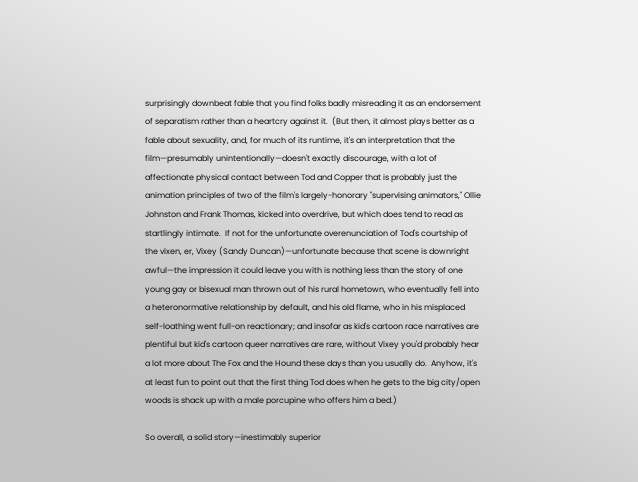surprisingly downbeat fable that you find folks badly misreading it as an endorsement of separatism rather than a heartcry against it.  (But then, it almost plays better as a fable about sexuality, and, for much of its runtime, it's an interpretation that the film—presumably unintentionally—doesn't exactly discourage, with a lot of affectionate physical contact between Tod and Copper that is probably just the animation principles of two of the film's largely-honorary "supervising animators," Ollie Johnston and Frank Thomas, kicked into overdrive, but which does tend to read as startlingly intimate.  If not for the unfortunate overenunciation of Tod's courtship of the vixen, er, Vixey (Sandy Duncan)—unfortunate because that scene is downright awful—the impression it could leave you with is nothing less than the story of one young gay or bisexual man thrown out of his rural hometown, who eventually fell into a heteronormative relationship by default, and his old flame, who in his misplaced self-loathing went full-on reactionary; and insofar as kid's cartoon race narratives are plentiful but kid's cartoon queer narratives are rare, without Vixey you'd probably hear a lot more about The Fox and the Hound these days than you usually do.  Anyhow, it's at least fun to point out that the first thing Tod does when he gets to the big city/open woods is shack up with a male porcupine who offers him a bed.)

So overall, a solid story—inestimably superior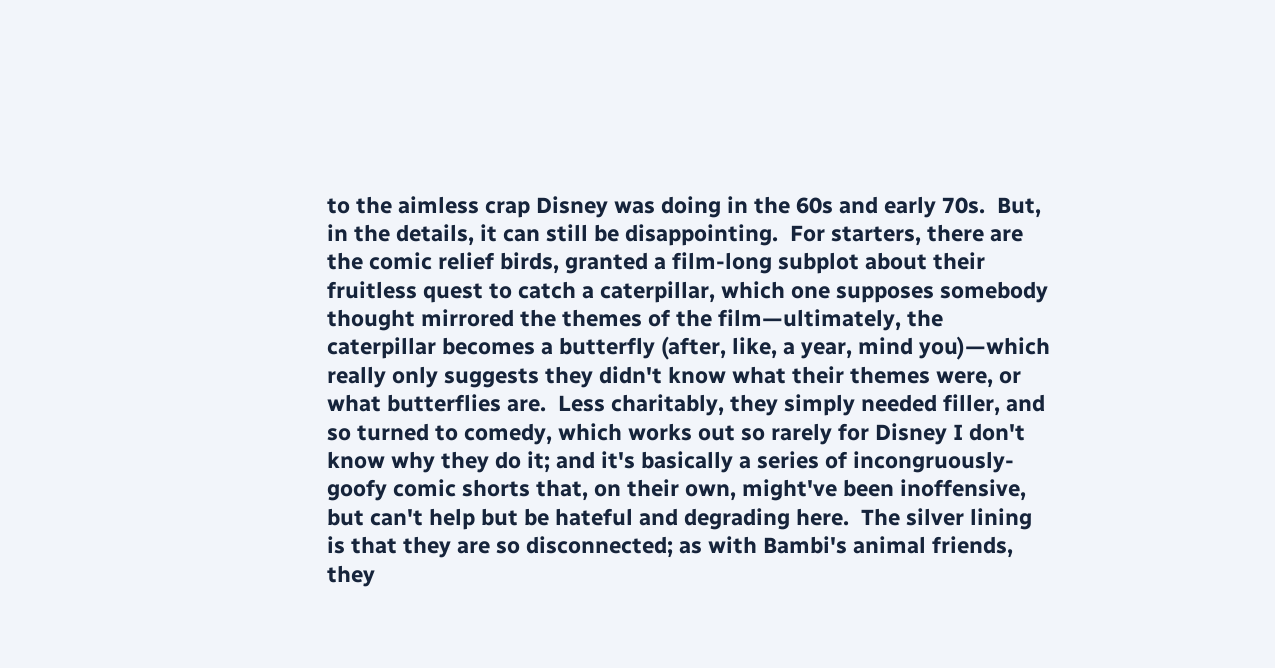to the aimless crap Disney was doing in the 60s and early 70s.  But, in the details, it can still be disappointing.  For starters, there are the comic relief birds, granted a film-long subplot about their fruitless quest to catch a caterpillar, which one supposes somebody thought mirrored the themes of the film—ultimately, the caterpillar becomes a butterfly (after, like, a year, mind you)—which really only suggests they didn't know what their themes were, or what butterflies are.  Less charitably, they simply needed filler, and so turned to comedy, which works out so rarely for Disney I don't know why they do it; and it's basically a series of incongruously-goofy comic shorts that, on their own, might've been inoffensive, but can't help but be hateful and degrading here.  The silver lining is that they are so disconnected; as with Bambi's animal friends, they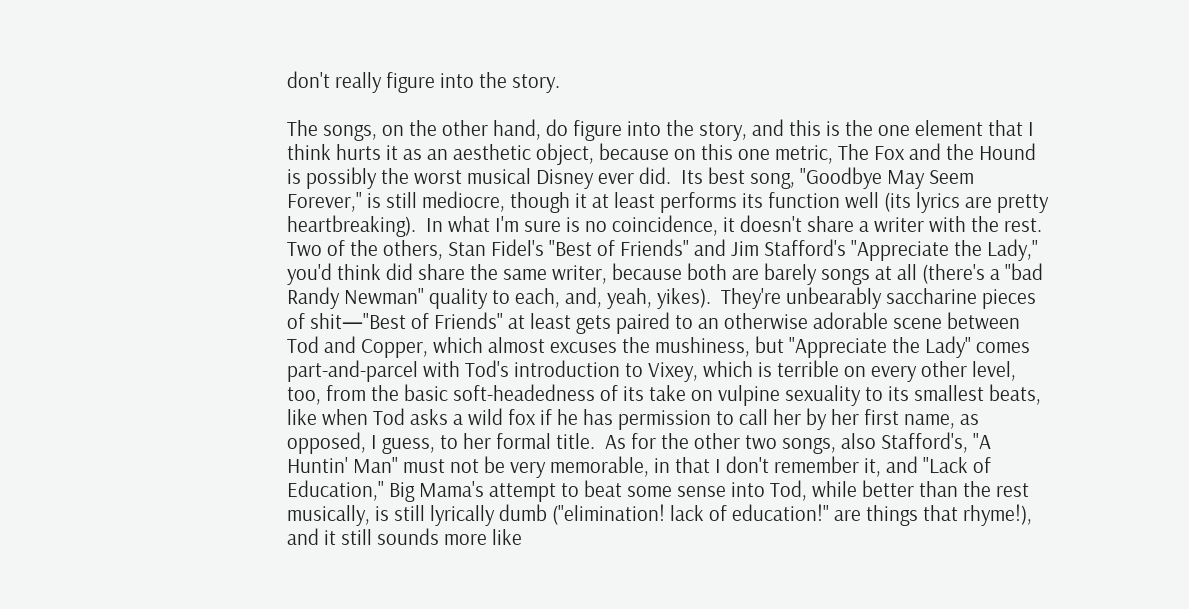don't really figure into the story.

The songs, on the other hand, do figure into the story, and this is the one element that I think hurts it as an aesthetic object, because on this one metric, The Fox and the Hound is possibly the worst musical Disney ever did.  Its best song, "Goodbye May Seem Forever," is still mediocre, though it at least performs its function well (its lyrics are pretty heartbreaking).  In what I'm sure is no coincidence, it doesn't share a writer with the rest.  Two of the others, Stan Fidel's "Best of Friends" and Jim Stafford's "Appreciate the Lady," you'd think did share the same writer, because both are barely songs at all (there's a "bad Randy Newman" quality to each, and, yeah, yikes).  They're unbearably saccharine pieces of shit—"Best of Friends" at least gets paired to an otherwise adorable scene between Tod and Copper, which almost excuses the mushiness, but "Appreciate the Lady" comes part-and-parcel with Tod's introduction to Vixey, which is terrible on every other level, too, from the basic soft-headedness of its take on vulpine sexuality to its smallest beats, like when Tod asks a wild fox if he has permission to call her by her first name, as opposed, I guess, to her formal title.  As for the other two songs, also Stafford's, "A Huntin' Man" must not be very memorable, in that I don't remember it, and "Lack of Education," Big Mama's attempt to beat some sense into Tod, while better than the rest musically, is still lyrically dumb ("elimination! lack of education!" are things that rhyme!), and it still sounds more like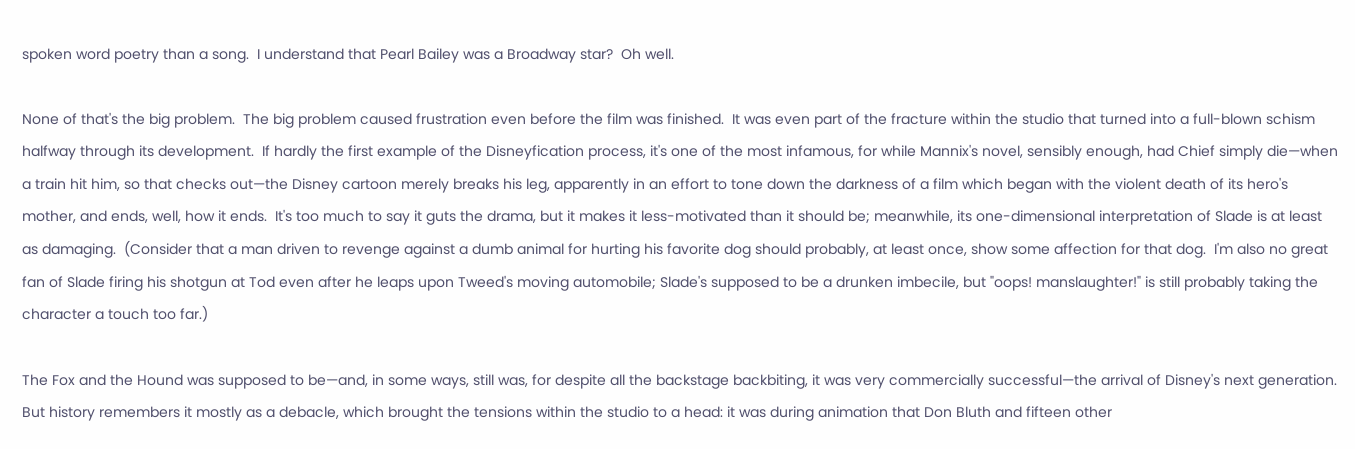spoken word poetry than a song.  I understand that Pearl Bailey was a Broadway star?  Oh well.

None of that's the big problem.  The big problem caused frustration even before the film was finished.  It was even part of the fracture within the studio that turned into a full-blown schism halfway through its development.  If hardly the first example of the Disneyfication process, it's one of the most infamous, for while Mannix's novel, sensibly enough, had Chief simply die—when a train hit him, so that checks out—the Disney cartoon merely breaks his leg, apparently in an effort to tone down the darkness of a film which began with the violent death of its hero's mother, and ends, well, how it ends.  It's too much to say it guts the drama, but it makes it less-motivated than it should be; meanwhile, its one-dimensional interpretation of Slade is at least as damaging.  (Consider that a man driven to revenge against a dumb animal for hurting his favorite dog should probably, at least once, show some affection for that dog.  I'm also no great fan of Slade firing his shotgun at Tod even after he leaps upon Tweed's moving automobile; Slade's supposed to be a drunken imbecile, but "oops! manslaughter!" is still probably taking the character a touch too far.)

The Fox and the Hound was supposed to be—and, in some ways, still was, for despite all the backstage backbiting, it was very commercially successful—the arrival of Disney's next generation.  But history remembers it mostly as a debacle, which brought the tensions within the studio to a head: it was during animation that Don Bluth and fifteen other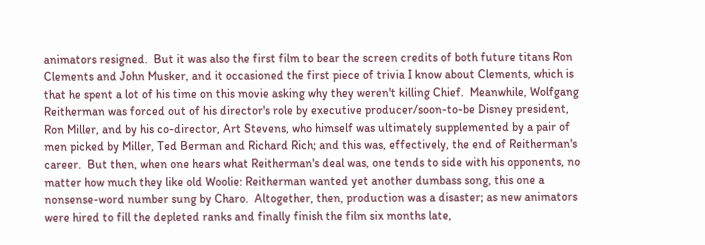animators resigned.  But it was also the first film to bear the screen credits of both future titans Ron Clements and John Musker, and it occasioned the first piece of trivia I know about Clements, which is that he spent a lot of his time on this movie asking why they weren't killing Chief.  Meanwhile, Wolfgang Reitherman was forced out of his director's role by executive producer/soon-to-be Disney president, Ron Miller, and by his co-director, Art Stevens, who himself was ultimately supplemented by a pair of men picked by Miller, Ted Berman and Richard Rich; and this was, effectively, the end of Reitherman's career.  But then, when one hears what Reitherman's deal was, one tends to side with his opponents, no matter how much they like old Woolie: Reitherman wanted yet another dumbass song, this one a nonsense-word number sung by Charo.  Altogether, then, production was a disaster; as new animators were hired to fill the depleted ranks and finally finish the film six months late,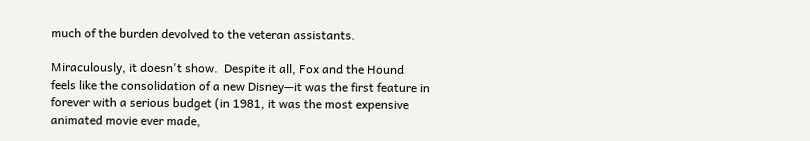much of the burden devolved to the veteran assistants.

Miraculously, it doesn't show.  Despite it all, Fox and the Hound feels like the consolidation of a new Disney—it was the first feature in forever with a serious budget (in 1981, it was the most expensive animated movie ever made,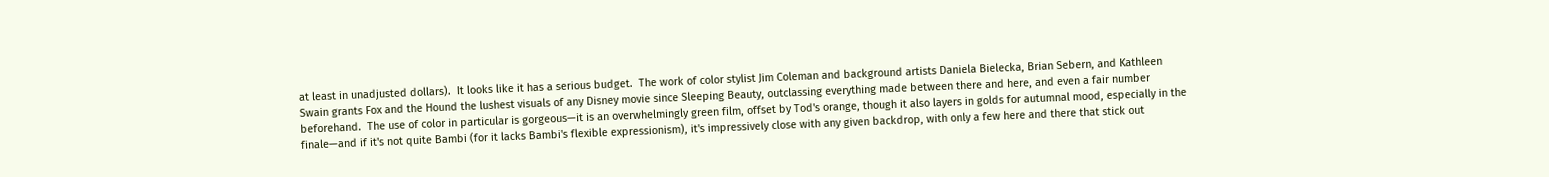at least in unadjusted dollars).  It looks like it has a serious budget.  The work of color stylist Jim Coleman and background artists Daniela Bielecka, Brian Sebern, and Kathleen Swain grants Fox and the Hound the lushest visuals of any Disney movie since Sleeping Beauty, outclassing everything made between there and here, and even a fair number beforehand.  The use of color in particular is gorgeous—it is an overwhelmingly green film, offset by Tod's orange, though it also layers in golds for autumnal mood, especially in the finale—and if it's not quite Bambi (for it lacks Bambi's flexible expressionism), it's impressively close with any given backdrop, with only a few here and there that stick out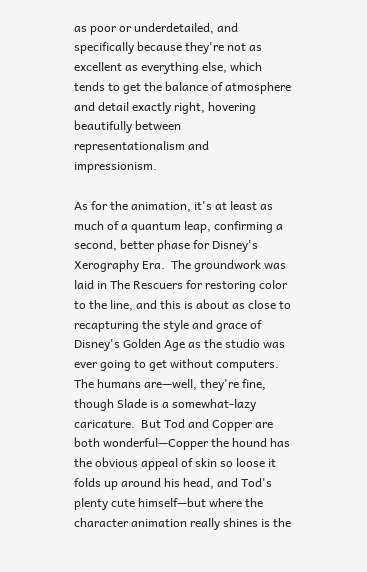as poor or underdetailed, and specifically because they're not as excellent as everything else, which tends to get the balance of atmosphere and detail exactly right, hovering beautifully between representationalism and impressionism.

As for the animation, it's at least as much of a quantum leap, confirming a second, better phase for Disney's Xerography Era.  The groundwork was laid in The Rescuers for restoring color to the line, and this is about as close to recapturing the style and grace of Disney's Golden Age as the studio was ever going to get without computers.  The humans are—well, they're fine, though Slade is a somewhat-lazy caricature.  But Tod and Copper are both wonderful—Copper the hound has the obvious appeal of skin so loose it folds up around his head, and Tod's plenty cute himself—but where the character animation really shines is the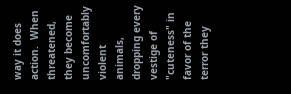way it does action.  When threatened, they become uncomfortably violent animals, dropping every vestige of "cuteness" in favor of the terror they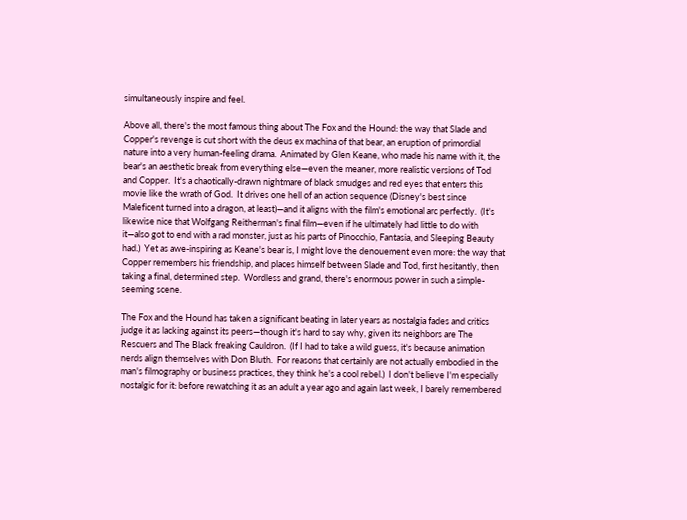simultaneously inspire and feel.

Above all, there's the most famous thing about The Fox and the Hound: the way that Slade and Copper's revenge is cut short with the deus ex machina of that bear, an eruption of primordial nature into a very human-feeling drama.  Animated by Glen Keane, who made his name with it, the bear's an aesthetic break from everything else—even the meaner, more realistic versions of Tod and Copper.  It's a chaotically-drawn nightmare of black smudges and red eyes that enters this movie like the wrath of God.  It drives one hell of an action sequence (Disney's best since Maleficent turned into a dragon, at least)—and it aligns with the film's emotional arc perfectly.  (It's likewise nice that Wolfgang Reitherman's final film—even if he ultimately had little to do with it—also got to end with a rad monster, just as his parts of Pinocchio, Fantasia, and Sleeping Beauty had.)  Yet as awe-inspiring as Keane's bear is, I might love the denouement even more: the way that Copper remembers his friendship, and places himself between Slade and Tod, first hesitantly, then taking a final, determined step.  Wordless and grand, there's enormous power in such a simple-seeming scene.

The Fox and the Hound has taken a significant beating in later years as nostalgia fades and critics judge it as lacking against its peers—though it's hard to say why, given its neighbors are The Rescuers and The Black freaking Cauldron.  (If I had to take a wild guess, it's because animation nerds align themselves with Don Bluth.  For reasons that certainly are not actually embodied in the man's filmography or business practices, they think he's a cool rebel.)  I don't believe I'm especially nostalgic for it: before rewatching it as an adult a year ago and again last week, I barely remembered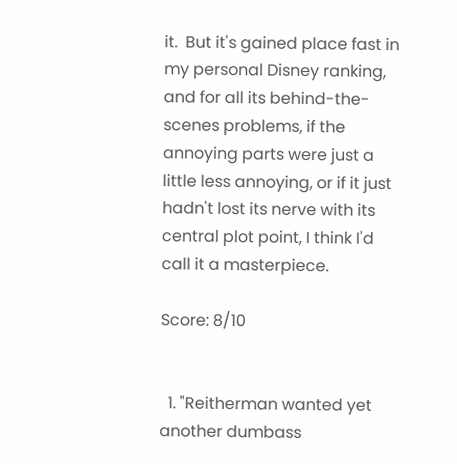it.  But it's gained place fast in my personal Disney ranking, and for all its behind-the-scenes problems, if the annoying parts were just a little less annoying, or if it just hadn't lost its nerve with its central plot point, I think I'd call it a masterpiece.

Score: 8/10


  1. "Reitherman wanted yet another dumbass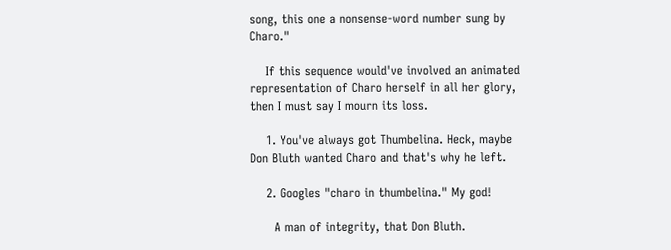song, this one a nonsense-word number sung by Charo."

    If this sequence would've involved an animated representation of Charo herself in all her glory, then I must say I mourn its loss.

    1. You've always got Thumbelina. Heck, maybe Don Bluth wanted Charo and that's why he left.

    2. Googles "charo in thumbelina." My god!

      A man of integrity, that Don Bluth.